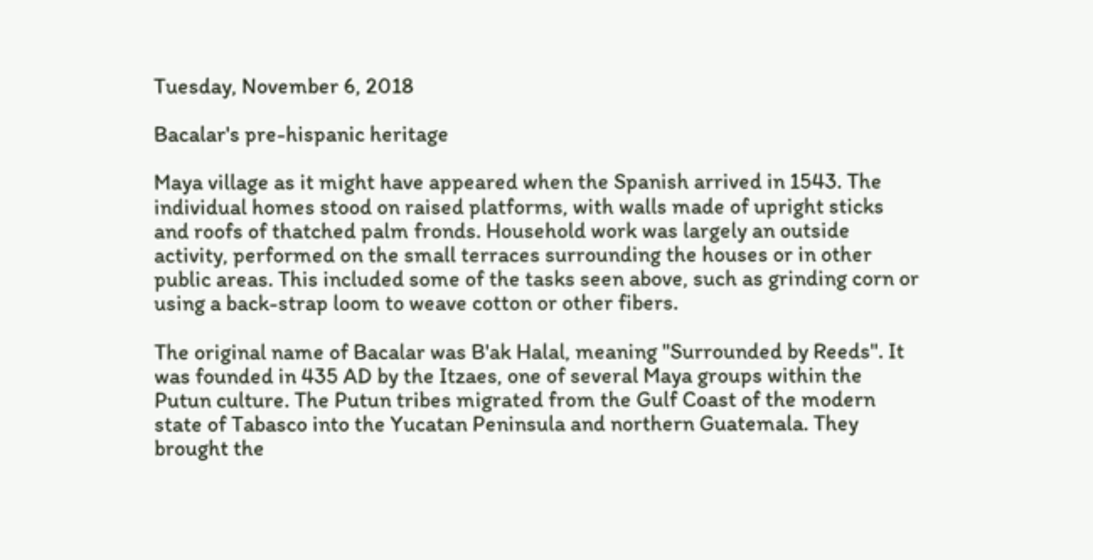Tuesday, November 6, 2018

Bacalar's pre-hispanic heritage

Maya village as it might have appeared when the Spanish arrived in 1543. The individual homes stood on raised platforms, with walls made of upright sticks and roofs of thatched palm fronds. Household work was largely an outside activity, performed on the small terraces surrounding the houses or in other public areas. This included some of the tasks seen above, such as grinding corn or using a back-strap loom to weave cotton or other fibers.

The original name of Bacalar was B'ak Halal, meaning "Surrounded by Reeds". It was founded in 435 AD by the Itzaes, one of several Maya groups within the Putun culture. The Putun tribes migrated from the Gulf Coast of the modern state of Tabasco into the Yucatan Peninsula and northern Guatemala. They brought the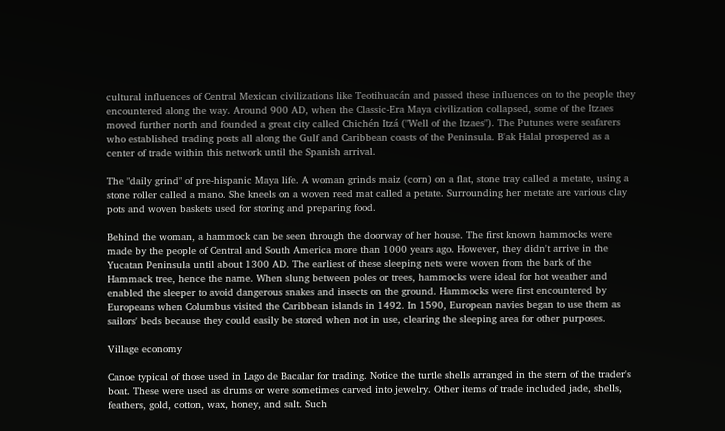cultural influences of Central Mexican civilizations like Teotihuacán and passed these influences on to the people they encountered along the way. Around 900 AD, when the Classic-Era Maya civilization collapsed, some of the Itzaes moved further north and founded a great city called Chichén Itzá ("Well of the Itzaes"). The Putunes were seafarers who established trading posts all along the Gulf and Caribbean coasts of the Peninsula. B'ak Halal prospered as a center of trade within this network until the Spanish arrival.

The "daily grind" of pre-hispanic Maya life. A woman grinds maiz (corn) on a flat, stone tray called a metate, using a stone roller called a mano. She kneels on a woven reed mat called a petate. Surrounding her metate are various clay pots and woven baskets used for storing and preparing food.

Behind the woman, a hammock can be seen through the doorway of her house. The first known hammocks were made by the people of Central and South America more than 1000 years ago. However, they didn't arrive in the Yucatan Peninsula until about 1300 AD. The earliest of these sleeping nets were woven from the bark of the Hammack tree, hence the name. When slung between poles or trees, hammocks were ideal for hot weather and enabled the sleeper to avoid dangerous snakes and insects on the ground. Hammocks were first encountered by Europeans when Columbus visited the Caribbean islands in 1492. In 1590, European navies began to use them as sailors' beds because they could easily be stored when not in use, clearing the sleeping area for other purposes.

Village economy

Canoe typical of those used in Lago de Bacalar for trading. Notice the turtle shells arranged in the stern of the trader's boat. These were used as drums or were sometimes carved into jewelry. Other items of trade included jade, shells, feathers, gold, cotton, wax, honey, and salt. Such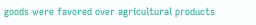goods were favored over agricultural products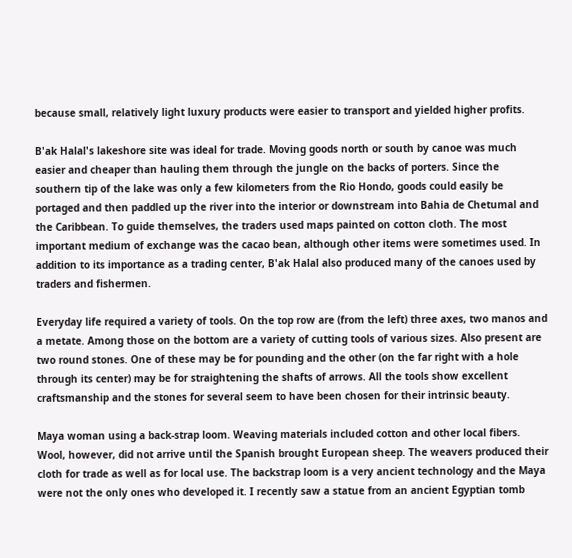because small, relatively light luxury products were easier to transport and yielded higher profits.

B'ak Halal's lakeshore site was ideal for trade. Moving goods north or south by canoe was much easier and cheaper than hauling them through the jungle on the backs of porters. Since the southern tip of the lake was only a few kilometers from the Rio Hondo, goods could easily be portaged and then paddled up the river into the interior or downstream into Bahia de Chetumal and the Caribbean. To guide themselves, the traders used maps painted on cotton cloth. The most important medium of exchange was the cacao bean, although other items were sometimes used. In addition to its importance as a trading center, B'ak Halal also produced many of the canoes used by traders and fishermen.

Everyday life required a variety of tools. On the top row are (from the left) three axes, two manos and a metate. Among those on the bottom are a variety of cutting tools of various sizes. Also present are two round stones. One of these may be for pounding and the other (on the far right with a hole through its center) may be for straightening the shafts of arrows. All the tools show excellent craftsmanship and the stones for several seem to have been chosen for their intrinsic beauty.

Maya woman using a back-strap loom. Weaving materials included cotton and other local fibers. Wool, however, did not arrive until the Spanish brought European sheep. The weavers produced their cloth for trade as well as for local use. The backstrap loom is a very ancient technology and the Maya were not the only ones who developed it. I recently saw a statue from an ancient Egyptian tomb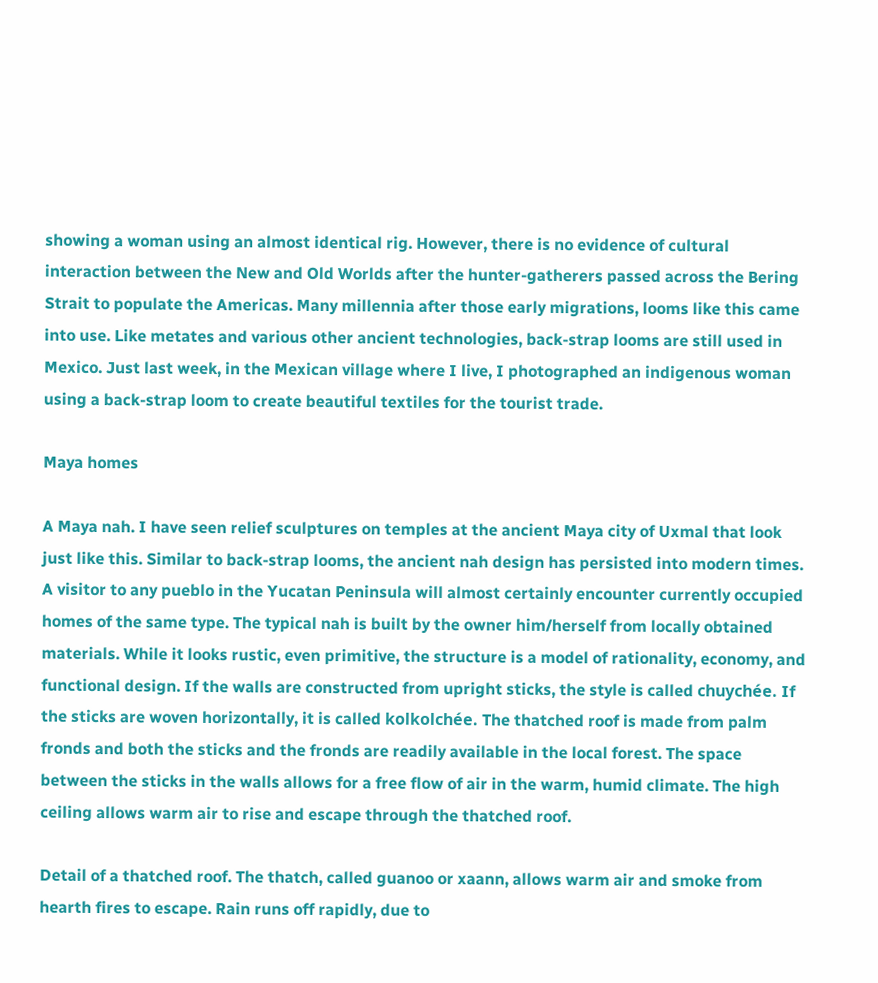showing a woman using an almost identical rig. However, there is no evidence of cultural interaction between the New and Old Worlds after the hunter-gatherers passed across the Bering Strait to populate the Americas. Many millennia after those early migrations, looms like this came into use. Like metates and various other ancient technologies, back-strap looms are still used in Mexico. Just last week, in the Mexican village where I live, I photographed an indigenous woman using a back-strap loom to create beautiful textiles for the tourist trade.

Maya homes

A Maya nah. I have seen relief sculptures on temples at the ancient Maya city of Uxmal that look just like this. Similar to back-strap looms, the ancient nah design has persisted into modern times. A visitor to any pueblo in the Yucatan Peninsula will almost certainly encounter currently occupied homes of the same type. The typical nah is built by the owner him/herself from locally obtained materials. While it looks rustic, even primitive, the structure is a model of rationality, economy, and functional design. If the walls are constructed from upright sticks, the style is called chuychée. If the sticks are woven horizontally, it is called kolkolchée. The thatched roof is made from palm fronds and both the sticks and the fronds are readily available in the local forest. The space between the sticks in the walls allows for a free flow of air in the warm, humid climate. The high ceiling allows warm air to rise and escape through the thatched roof.

Detail of a thatched roof. The thatch, called guanoo or xaann, allows warm air and smoke from hearth fires to escape. Rain runs off rapidly, due to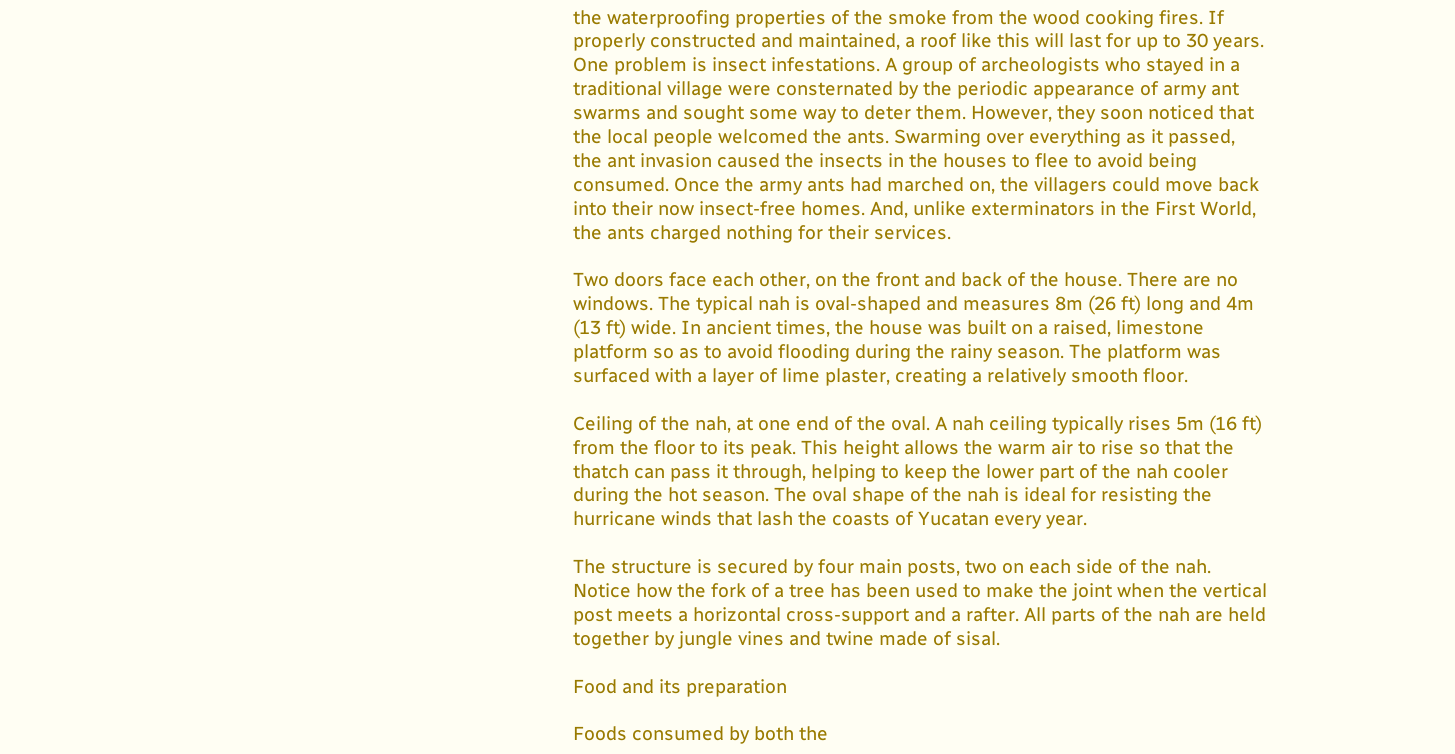the waterproofing properties of the smoke from the wood cooking fires. If properly constructed and maintained, a roof like this will last for up to 30 years. One problem is insect infestations. A group of archeologists who stayed in a traditional village were consternated by the periodic appearance of army ant swarms and sought some way to deter them. However, they soon noticed that the local people welcomed the ants. Swarming over everything as it passed, the ant invasion caused the insects in the houses to flee to avoid being consumed. Once the army ants had marched on, the villagers could move back into their now insect-free homes. And, unlike exterminators in the First World, the ants charged nothing for their services.

Two doors face each other, on the front and back of the house. There are no windows. The typical nah is oval-shaped and measures 8m (26 ft) long and 4m (13 ft) wide. In ancient times, the house was built on a raised, limestone platform so as to avoid flooding during the rainy season. The platform was surfaced with a layer of lime plaster, creating a relatively smooth floor.

Ceiling of the nah, at one end of the oval. A nah ceiling typically rises 5m (16 ft) from the floor to its peak. This height allows the warm air to rise so that the thatch can pass it through, helping to keep the lower part of the nah cooler during the hot season. The oval shape of the nah is ideal for resisting the hurricane winds that lash the coasts of Yucatan every year.

The structure is secured by four main posts, two on each side of the nah. Notice how the fork of a tree has been used to make the joint when the vertical post meets a horizontal cross-support and a rafter. All parts of the nah are held together by jungle vines and twine made of sisal.

Food and its preparation

Foods consumed by both the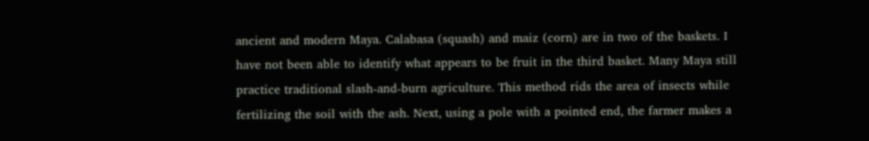ancient and modern Maya. Calabasa (squash) and maiz (corn) are in two of the baskets. I have not been able to identify what appears to be fruit in the third basket. Many Maya still practice traditional slash-and-burn agriculture. This method rids the area of insects while fertilizing the soil with the ash. Next, using a pole with a pointed end, the farmer makes a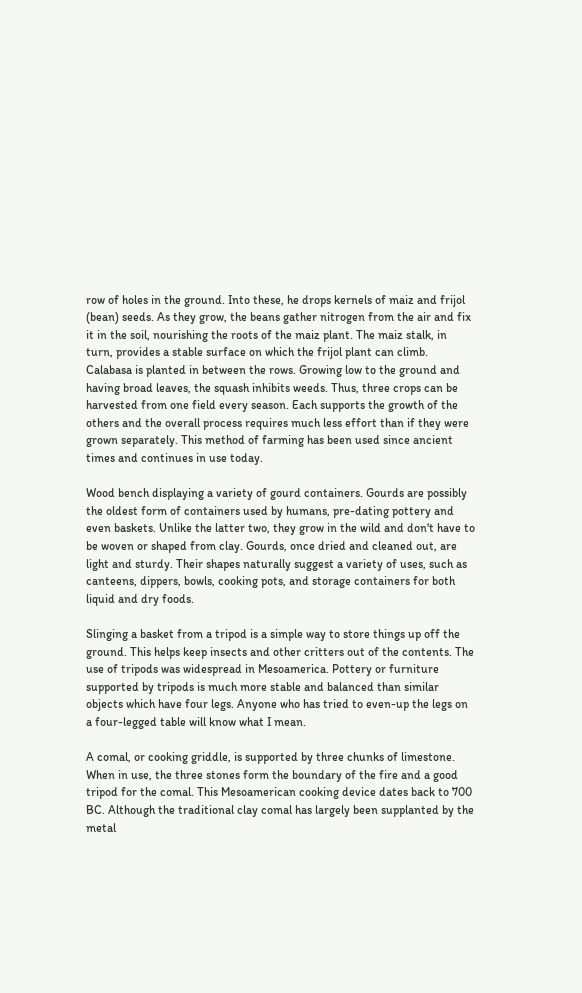row of holes in the ground. Into these, he drops kernels of maiz and frijol (bean) seeds. As they grow, the beans gather nitrogen from the air and fix it in the soil, nourishing the roots of the maiz plant. The maiz stalk, in turn, provides a stable surface on which the frijol plant can climb. Calabasa is planted in between the rows. Growing low to the ground and having broad leaves, the squash inhibits weeds. Thus, three crops can be harvested from one field every season. Each supports the growth of the others and the overall process requires much less effort than if they were grown separately. This method of farming has been used since ancient times and continues in use today.

Wood bench displaying a variety of gourd containers. Gourds are possibly the oldest form of containers used by humans, pre-dating pottery and even baskets. Unlike the latter two, they grow in the wild and don't have to be woven or shaped from clay. Gourds, once dried and cleaned out, are light and sturdy. Their shapes naturally suggest a variety of uses, such as canteens, dippers, bowls, cooking pots, and storage containers for both liquid and dry foods.

Slinging a basket from a tripod is a simple way to store things up off the ground. This helps keep insects and other critters out of the contents. The use of tripods was widespread in Mesoamerica. Pottery or furniture supported by tripods is much more stable and balanced than similar objects which have four legs. Anyone who has tried to even-up the legs on a four-legged table will know what I mean.

A comal, or cooking griddle, is supported by three chunks of limestone. When in use, the three stones form the boundary of the fire and a good tripod for the comal. This Mesoamerican cooking device dates back to 700 BC. Although the traditional clay comal has largely been supplanted by the metal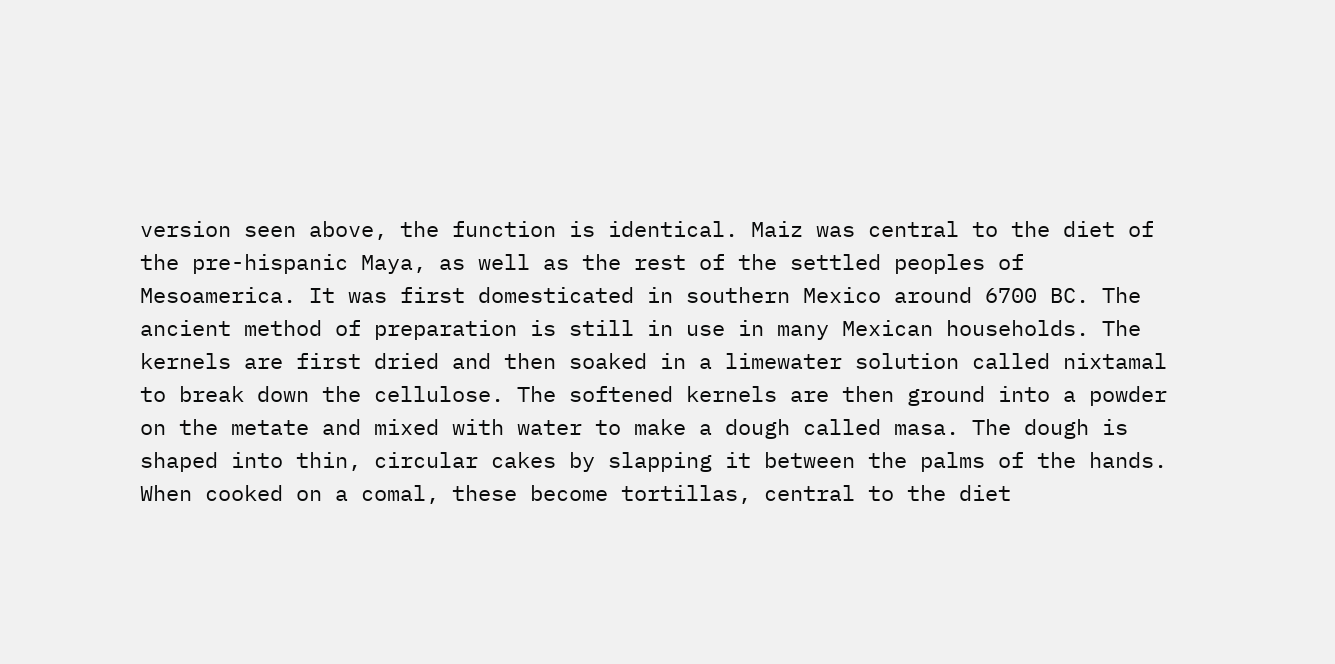version seen above, the function is identical. Maiz was central to the diet of the pre-hispanic Maya, as well as the rest of the settled peoples of Mesoamerica. It was first domesticated in southern Mexico around 6700 BC. The ancient method of preparation is still in use in many Mexican households. The kernels are first dried and then soaked in a limewater solution called nixtamal to break down the cellulose. The softened kernels are then ground into a powder on the metate and mixed with water to make a dough called masa. The dough is shaped into thin, circular cakes by slapping it between the palms of the hands. When cooked on a comal, these become tortillas, central to the diet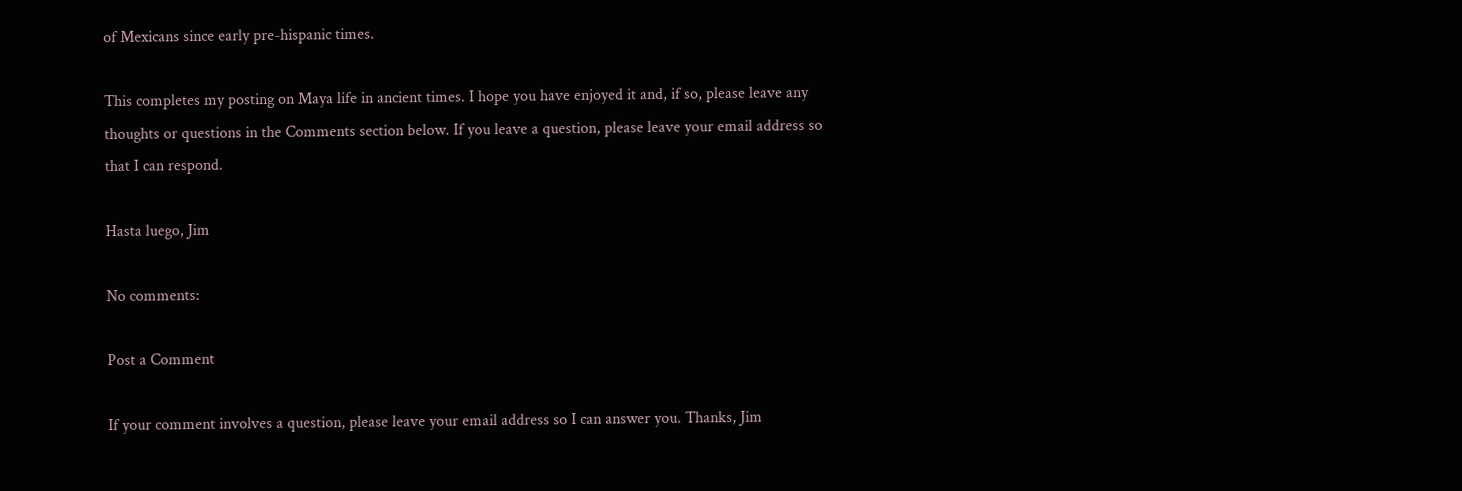of Mexicans since early pre-hispanic times.

This completes my posting on Maya life in ancient times. I hope you have enjoyed it and, if so, please leave any thoughts or questions in the Comments section below. If you leave a question, please leave your email address so that I can respond.

Hasta luego, Jim

No comments:

Post a Comment

If your comment involves a question, please leave your email address so I can answer you. Thanks, Jim